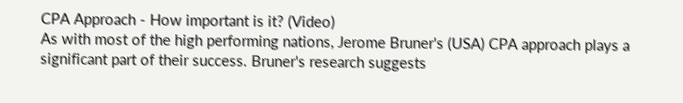CPA Approach - How important is it? (Video)
As with most of the high performing nations, Jerome Bruner's (USA) CPA approach plays a significant part of their success. Bruner's research suggests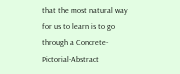that the most natural way for us to learn is to go through a Concrete-Pictorial-Abstract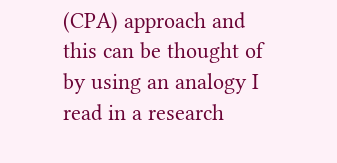(CPA) approach and this can be thought of by using an analogy I read in a research